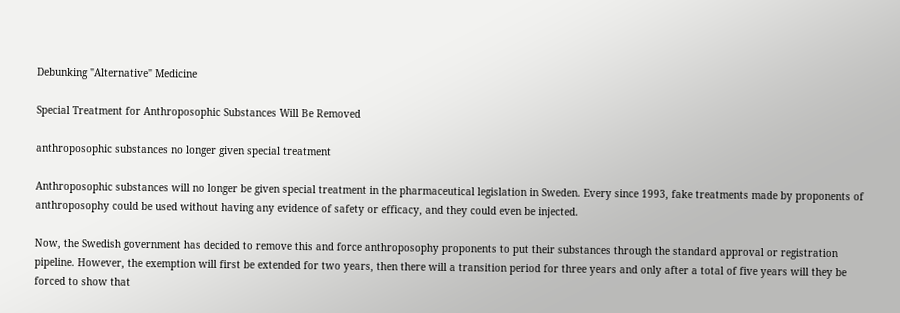Debunking "Alternative" Medicine

Special Treatment for Anthroposophic Substances Will Be Removed

anthroposophic substances no longer given special treatment

Anthroposophic substances will no longer be given special treatment in the pharmaceutical legislation in Sweden. Every since 1993, fake treatments made by proponents of anthroposophy could be used without having any evidence of safety or efficacy, and they could even be injected.

Now, the Swedish government has decided to remove this and force anthroposophy proponents to put their substances through the standard approval or registration pipeline. However, the exemption will first be extended for two years, then there will a transition period for three years and only after a total of five years will they be forced to show that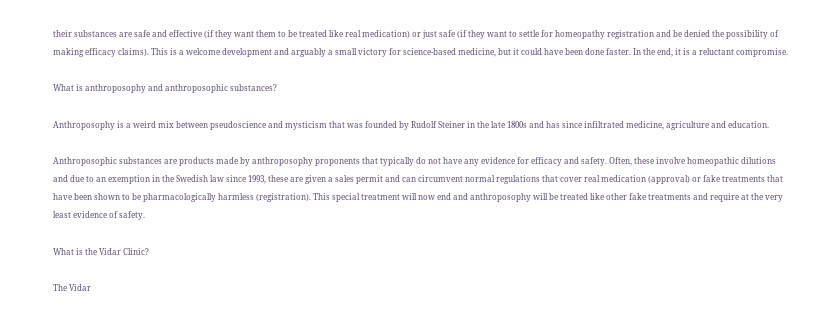their substances are safe and effective (if they want them to be treated like real medication) or just safe (if they want to settle for homeopathy registration and be denied the possibility of making efficacy claims). This is a welcome development and arguably a small victory for science-based medicine, but it could have been done faster. In the end, it is a reluctant compromise.

What is anthroposophy and anthroposophic substances?

Anthroposophy is a weird mix between pseudoscience and mysticism that was founded by Rudolf Steiner in the late 1800s and has since infiltrated medicine, agriculture and education.

Anthroposophic substances are products made by anthroposophy proponents that typically do not have any evidence for efficacy and safety. Often, these involve homeopathic dilutions and due to an exemption in the Swedish law since 1993, these are given a sales permit and can circumvent normal regulations that cover real medication (approval) or fake treatments that have been shown to be pharmacologically harmless (registration). This special treatment will now end and anthroposophy will be treated like other fake treatments and require at the very least evidence of safety.

What is the Vidar Clinic?

The Vidar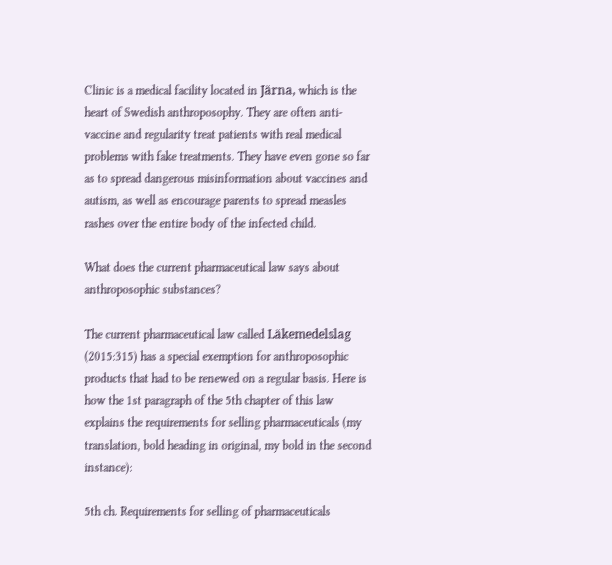Clinic is a medical facility located in Järna, which is the heart of Swedish anthroposophy. They are often anti-vaccine and regularity treat patients with real medical problems with fake treatments. They have even gone so far as to spread dangerous misinformation about vaccines and autism, as well as encourage parents to spread measles rashes over the entire body of the infected child.

What does the current pharmaceutical law says about anthroposophic substances?

The current pharmaceutical law called Läkemedelslag (2015:315) has a special exemption for anthroposophic products that had to be renewed on a regular basis. Here is how the 1st paragraph of the 5th chapter of this law explains the requirements for selling pharmaceuticals (my translation, bold heading in original, my bold in the second instance):

5th ch. Requirements for selling of pharmaceuticals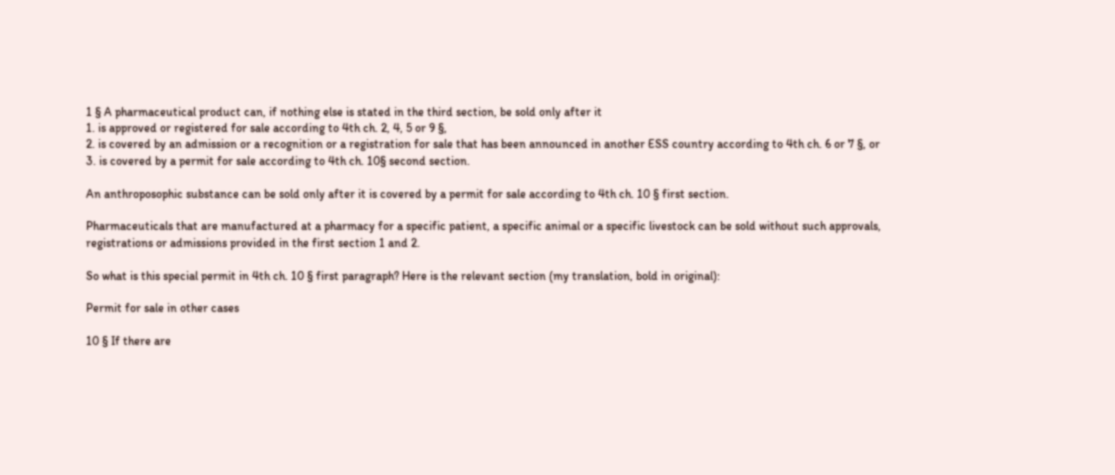1 § A pharmaceutical product can, if nothing else is stated in the third section, be sold only after it
1. is approved or registered for sale according to 4th ch. 2, 4, 5 or 9 §,
2. is covered by an admission or a recognition or a registration for sale that has been announced in another ESS country according to 4th ch. 6 or 7 §, or
3. is covered by a permit for sale according to 4th ch. 10§ second section.

An anthroposophic substance can be sold only after it is covered by a permit for sale according to 4th ch. 10 § first section.

Pharmaceuticals that are manufactured at a pharmacy for a specific patient, a specific animal or a specific livestock can be sold without such approvals, registrations or admissions provided in the first section 1 and 2.

So what is this special permit in 4th ch. 10 § first paragraph? Here is the relevant section (my translation, bold in original):

Permit for sale in other cases

10 § If there are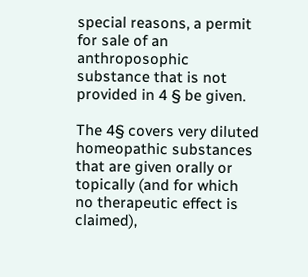special reasons, a permit for sale of an anthroposophic substance that is not provided in 4 § be given.

The 4§ covers very diluted homeopathic substances that are given orally or topically (and for which no therapeutic effect is claimed),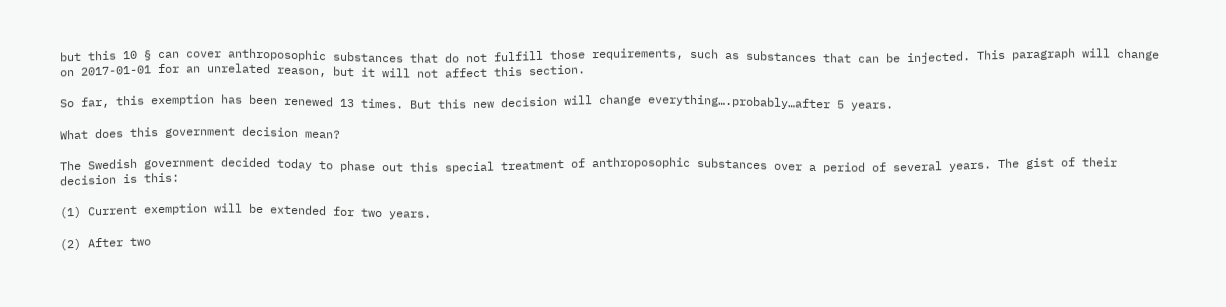but this 10 § can cover anthroposophic substances that do not fulfill those requirements, such as substances that can be injected. This paragraph will change on 2017-01-01 for an unrelated reason, but it will not affect this section.

So far, this exemption has been renewed 13 times. But this new decision will change everything….probably…after 5 years.

What does this government decision mean?

The Swedish government decided today to phase out this special treatment of anthroposophic substances over a period of several years. The gist of their decision is this:

(1) Current exemption will be extended for two years.

(2) After two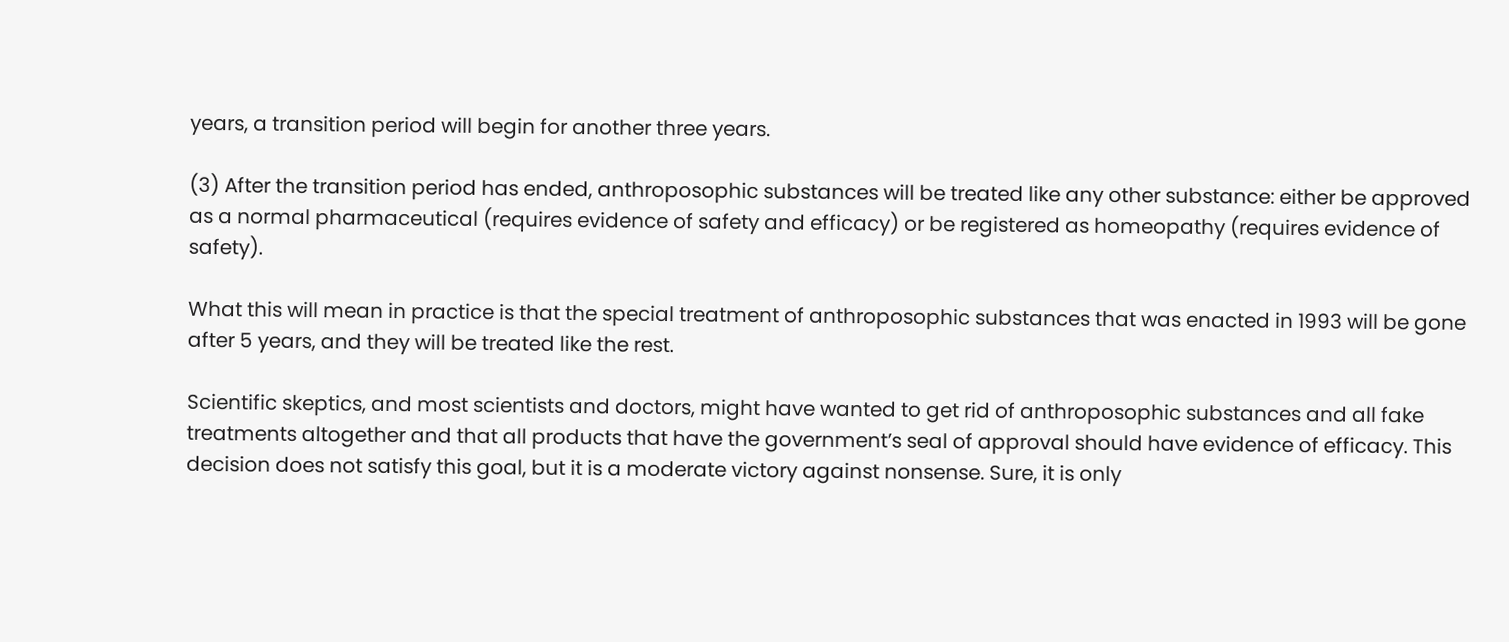years, a transition period will begin for another three years.

(3) After the transition period has ended, anthroposophic substances will be treated like any other substance: either be approved as a normal pharmaceutical (requires evidence of safety and efficacy) or be registered as homeopathy (requires evidence of safety).

What this will mean in practice is that the special treatment of anthroposophic substances that was enacted in 1993 will be gone after 5 years, and they will be treated like the rest.

Scientific skeptics, and most scientists and doctors, might have wanted to get rid of anthroposophic substances and all fake treatments altogether and that all products that have the government’s seal of approval should have evidence of efficacy. This decision does not satisfy this goal, but it is a moderate victory against nonsense. Sure, it is only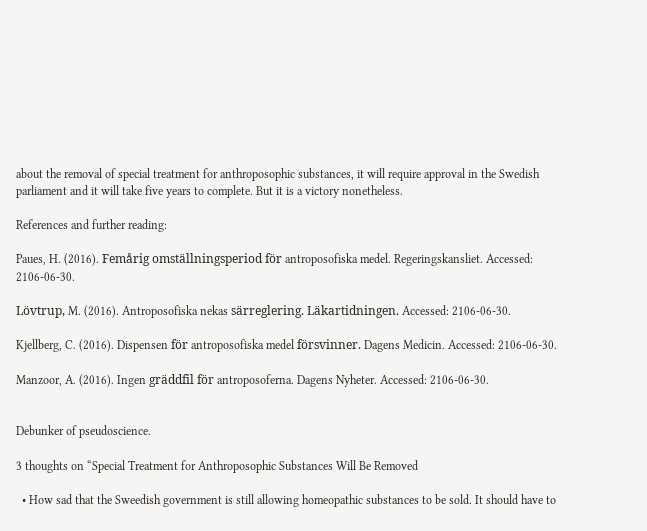about the removal of special treatment for anthroposophic substances, it will require approval in the Swedish parliament and it will take five years to complete. But it is a victory nonetheless.

References and further reading:

Paues, H. (2016). Femårig omställningsperiod för antroposofiska medel. Regeringskansliet. Accessed: 2106-06-30.

Lövtrup, M. (2016). Antroposofiska nekas särreglering. Läkartidningen. Accessed: 2106-06-30.

Kjellberg, C. (2016). Dispensen för antroposofiska medel försvinner. Dagens Medicin. Accessed: 2106-06-30.

Manzoor, A. (2016). Ingen gräddfil för antroposoferna. Dagens Nyheter. Accessed: 2106-06-30.


Debunker of pseudoscience.

3 thoughts on “Special Treatment for Anthroposophic Substances Will Be Removed

  • How sad that the Sweedish government is still allowing homeopathic substances to be sold. It should have to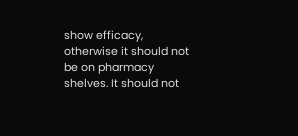show efficacy, otherwise it should not be on pharmacy shelves. It should not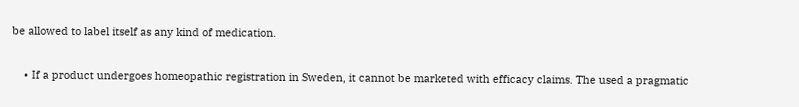be allowed to label itself as any kind of medication.

    • If a product undergoes homeopathic registration in Sweden, it cannot be marketed with efficacy claims. The used a pragmatic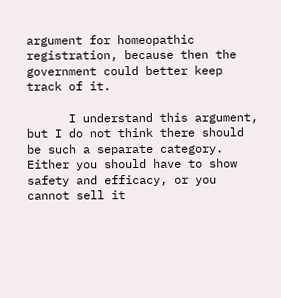argument for homeopathic registration, because then the government could better keep track of it.

      I understand this argument, but I do not think there should be such a separate category. Either you should have to show safety and efficacy, or you cannot sell it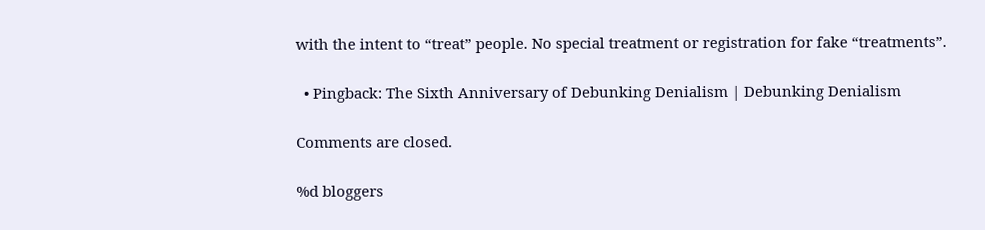with the intent to “treat” people. No special treatment or registration for fake “treatments”.

  • Pingback: The Sixth Anniversary of Debunking Denialism | Debunking Denialism

Comments are closed.

%d bloggers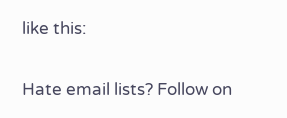like this:

Hate email lists? Follow on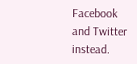Facebook and Twitter instead.